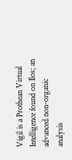Vigil is a Prothean Virtual Intelligence found on Ilos; an advanced non-organic analysis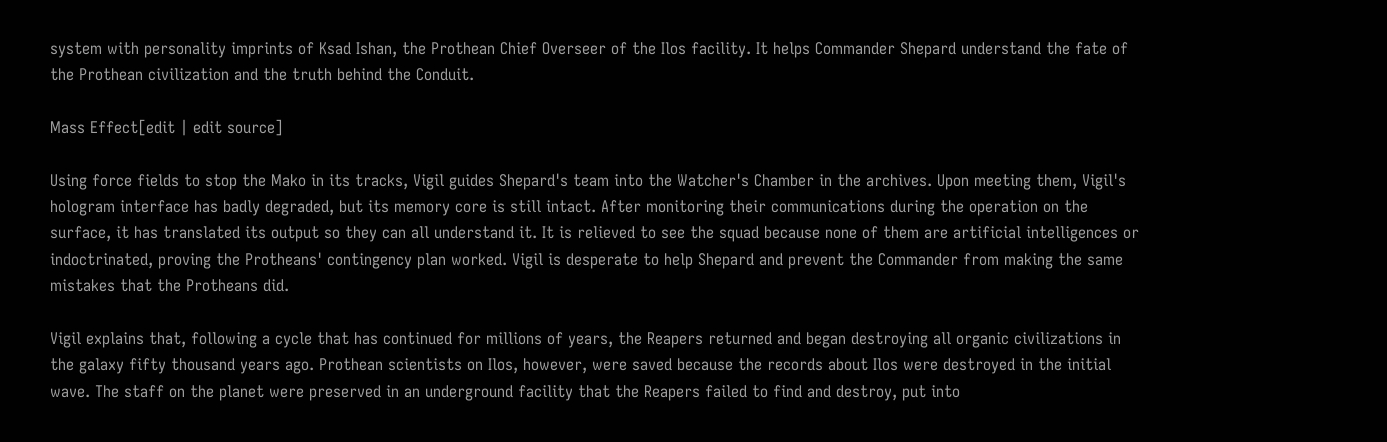system with personality imprints of Ksad Ishan, the Prothean Chief Overseer of the Ilos facility. It helps Commander Shepard understand the fate of the Prothean civilization and the truth behind the Conduit.

Mass Effect[edit | edit source]

Using force fields to stop the Mako in its tracks, Vigil guides Shepard's team into the Watcher's Chamber in the archives. Upon meeting them, Vigil's hologram interface has badly degraded, but its memory core is still intact. After monitoring their communications during the operation on the surface, it has translated its output so they can all understand it. It is relieved to see the squad because none of them are artificial intelligences or indoctrinated, proving the Protheans' contingency plan worked. Vigil is desperate to help Shepard and prevent the Commander from making the same mistakes that the Protheans did.

Vigil explains that, following a cycle that has continued for millions of years, the Reapers returned and began destroying all organic civilizations in the galaxy fifty thousand years ago. Prothean scientists on Ilos, however, were saved because the records about Ilos were destroyed in the initial wave. The staff on the planet were preserved in an underground facility that the Reapers failed to find and destroy, put into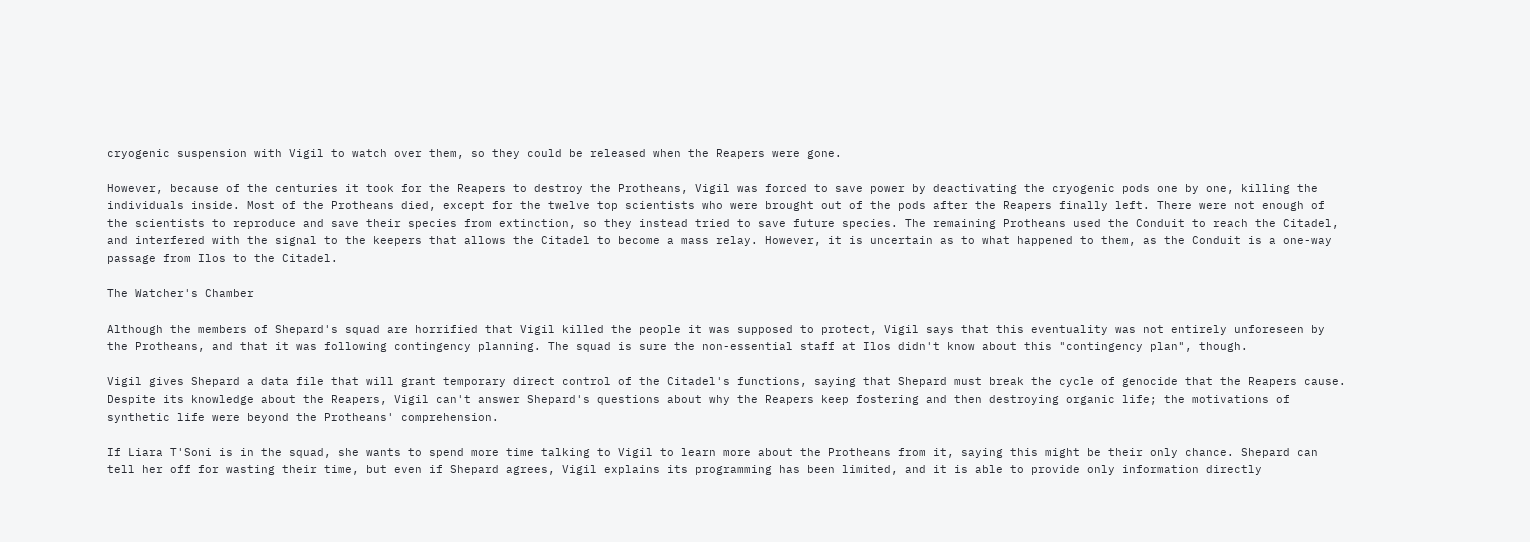cryogenic suspension with Vigil to watch over them, so they could be released when the Reapers were gone.

However, because of the centuries it took for the Reapers to destroy the Protheans, Vigil was forced to save power by deactivating the cryogenic pods one by one, killing the individuals inside. Most of the Protheans died, except for the twelve top scientists who were brought out of the pods after the Reapers finally left. There were not enough of the scientists to reproduce and save their species from extinction, so they instead tried to save future species. The remaining Protheans used the Conduit to reach the Citadel, and interfered with the signal to the keepers that allows the Citadel to become a mass relay. However, it is uncertain as to what happened to them, as the Conduit is a one-way passage from Ilos to the Citadel.

The Watcher's Chamber

Although the members of Shepard's squad are horrified that Vigil killed the people it was supposed to protect, Vigil says that this eventuality was not entirely unforeseen by the Protheans, and that it was following contingency planning. The squad is sure the non-essential staff at Ilos didn't know about this "contingency plan", though.

Vigil gives Shepard a data file that will grant temporary direct control of the Citadel's functions, saying that Shepard must break the cycle of genocide that the Reapers cause. Despite its knowledge about the Reapers, Vigil can't answer Shepard's questions about why the Reapers keep fostering and then destroying organic life; the motivations of synthetic life were beyond the Protheans' comprehension.

If Liara T'Soni is in the squad, she wants to spend more time talking to Vigil to learn more about the Protheans from it, saying this might be their only chance. Shepard can tell her off for wasting their time, but even if Shepard agrees, Vigil explains its programming has been limited, and it is able to provide only information directly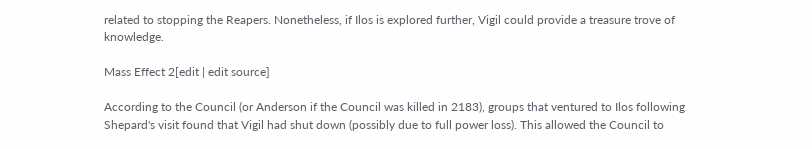related to stopping the Reapers. Nonetheless, if Ilos is explored further, Vigil could provide a treasure trove of knowledge.

Mass Effect 2[edit | edit source]

According to the Council (or Anderson if the Council was killed in 2183), groups that ventured to Ilos following Shepard's visit found that Vigil had shut down (possibly due to full power loss). This allowed the Council to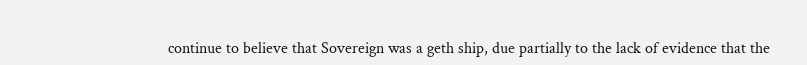continue to believe that Sovereign was a geth ship, due partially to the lack of evidence that the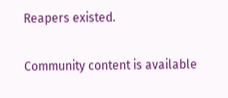Reapers existed.

Community content is available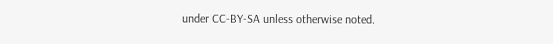under CC-BY-SA unless otherwise noted.